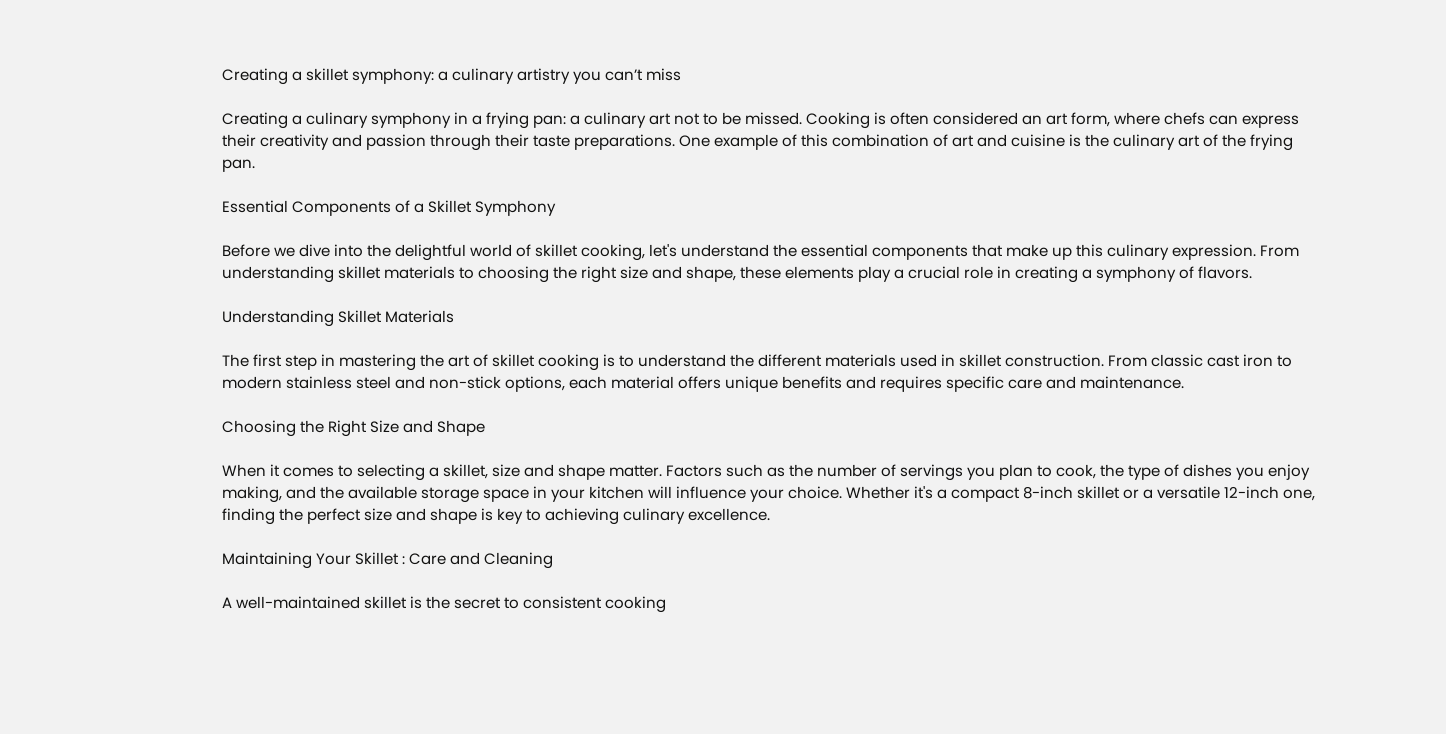Creating a skillet symphony: a culinary artistry you can’t miss

Creating a culinary symphony in a frying pan: a culinary art not to be missed. Cooking is often considered an art form, where chefs can express their creativity and passion through their taste preparations. One example of this combination of art and cuisine is the culinary art of the frying pan.

Essential Components of a Skillet Symphony

Before we dive into the delightful world of skillet cooking, let's understand the essential components that make up this culinary expression. From understanding skillet materials to choosing the right size and shape, these elements play a crucial role in creating a symphony of flavors.

Understanding Skillet Materials

The first step in mastering the art of skillet cooking is to understand the different materials used in skillet construction. From classic cast iron to modern stainless steel and non-stick options, each material offers unique benefits and requires specific care and maintenance.

Choosing the Right Size and Shape

When it comes to selecting a skillet, size and shape matter. Factors such as the number of servings you plan to cook, the type of dishes you enjoy making, and the available storage space in your kitchen will influence your choice. Whether it's a compact 8-inch skillet or a versatile 12-inch one, finding the perfect size and shape is key to achieving culinary excellence.

Maintaining Your Skillet : Care and Cleaning

A well-maintained skillet is the secret to consistent cooking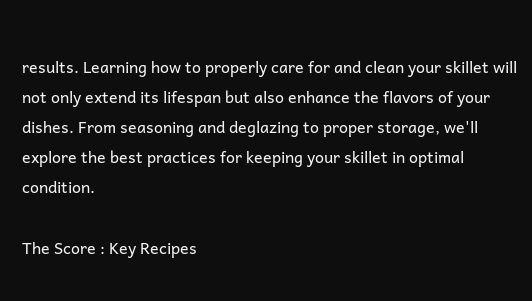results. Learning how to properly care for and clean your skillet will not only extend its lifespan but also enhance the flavors of your dishes. From seasoning and deglazing to proper storage, we'll explore the best practices for keeping your skillet in optimal condition.

The Score : Key Recipes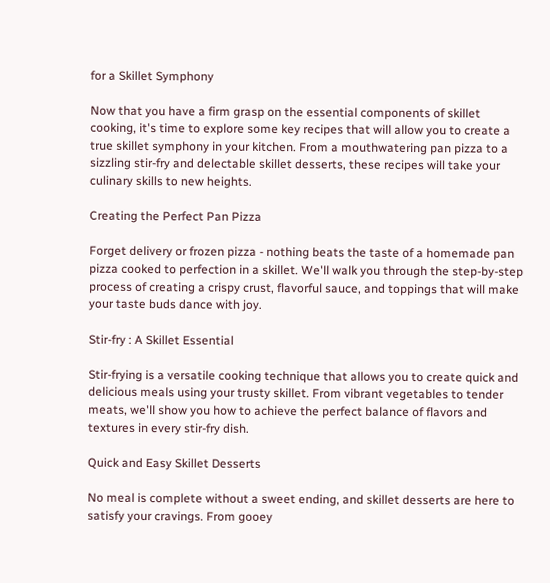for a Skillet Symphony

Now that you have a firm grasp on the essential components of skillet cooking, it's time to explore some key recipes that will allow you to create a true skillet symphony in your kitchen. From a mouthwatering pan pizza to a sizzling stir-fry and delectable skillet desserts, these recipes will take your culinary skills to new heights.

Creating the Perfect Pan Pizza

Forget delivery or frozen pizza - nothing beats the taste of a homemade pan pizza cooked to perfection in a skillet. We'll walk you through the step-by-step process of creating a crispy crust, flavorful sauce, and toppings that will make your taste buds dance with joy.

Stir-fry : A Skillet Essential

Stir-frying is a versatile cooking technique that allows you to create quick and delicious meals using your trusty skillet. From vibrant vegetables to tender meats, we'll show you how to achieve the perfect balance of flavors and textures in every stir-fry dish.

Quick and Easy Skillet Desserts

No meal is complete without a sweet ending, and skillet desserts are here to satisfy your cravings. From gooey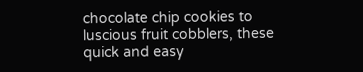chocolate chip cookies to luscious fruit cobblers, these quick and easy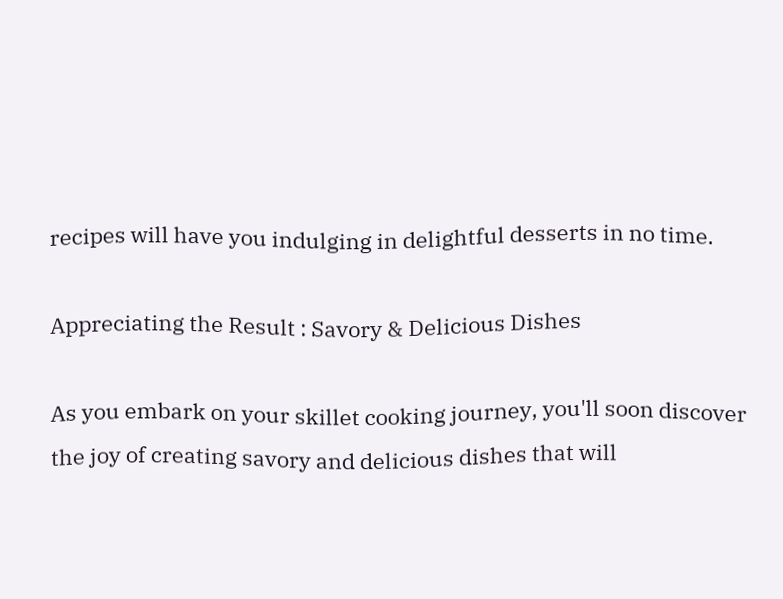recipes will have you indulging in delightful desserts in no time.

Appreciating the Result : Savory & Delicious Dishes

As you embark on your skillet cooking journey, you'll soon discover the joy of creating savory and delicious dishes that will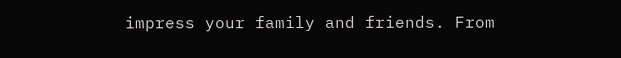impress your family and friends. From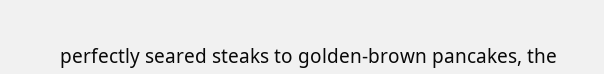perfectly seared steaks to golden-brown pancakes, the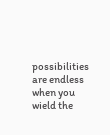possibilities are endless when you wield the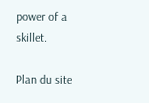power of a skillet.

Plan du site